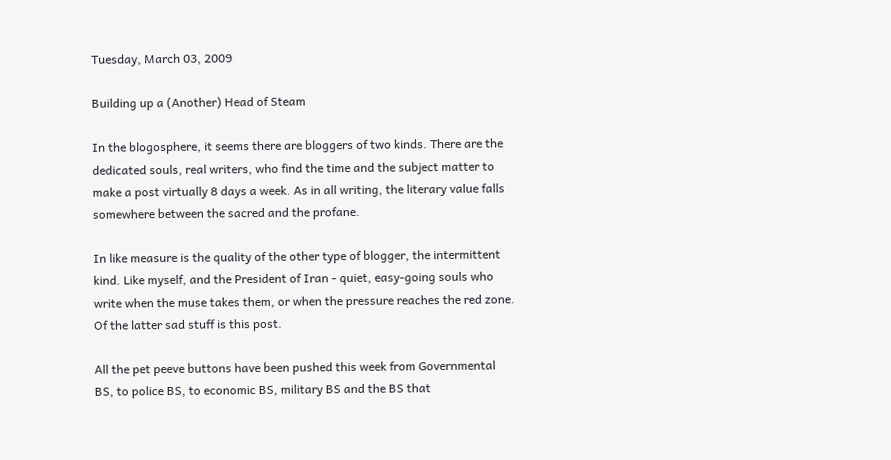Tuesday, March 03, 2009

Building up a (Another) Head of Steam

In the blogosphere, it seems there are bloggers of two kinds. There are the dedicated souls, real writers, who find the time and the subject matter to make a post virtually 8 days a week. As in all writing, the literary value falls somewhere between the sacred and the profane.

In like measure is the quality of the other type of blogger, the intermittent kind. Like myself, and the President of Iran - quiet, easy-going souls who write when the muse takes them, or when the pressure reaches the red zone. Of the latter sad stuff is this post.

All the pet peeve buttons have been pushed this week from Governmental BS, to police BS, to economic BS, military BS and the BS that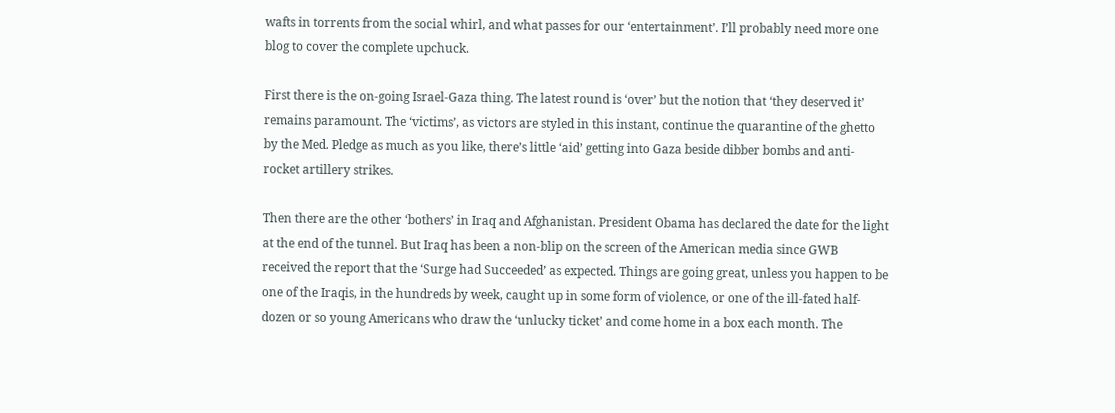wafts in torrents from the social whirl, and what passes for our ‘entertainment’. I’ll probably need more one blog to cover the complete upchuck.

First there is the on-going Israel-Gaza thing. The latest round is ‘over’ but the notion that ‘they deserved it’ remains paramount. The ‘victims’, as victors are styled in this instant, continue the quarantine of the ghetto by the Med. Pledge as much as you like, there’s little ‘aid’ getting into Gaza beside dibber bombs and anti-rocket artillery strikes.

Then there are the other ‘bothers’ in Iraq and Afghanistan. President Obama has declared the date for the light at the end of the tunnel. But Iraq has been a non-blip on the screen of the American media since GWB received the report that the ‘Surge had Succeeded’ as expected. Things are going great, unless you happen to be one of the Iraqis, in the hundreds by week, caught up in some form of violence, or one of the ill-fated half-dozen or so young Americans who draw the ‘unlucky ticket’ and come home in a box each month. The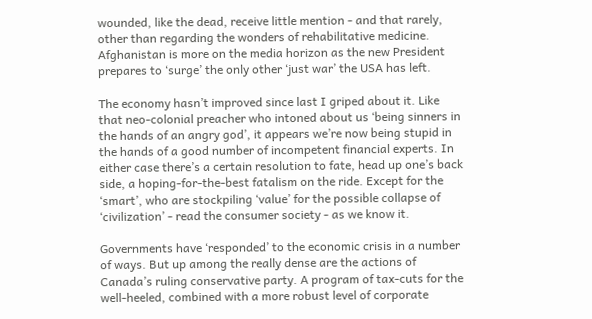wounded, like the dead, receive little mention - and that rarely, other than regarding the wonders of rehabilitative medicine. Afghanistan is more on the media horizon as the new President prepares to ‘surge’ the only other ‘just war’ the USA has left.

The economy hasn’t improved since last I griped about it. Like that neo-colonial preacher who intoned about us ‘being sinners in the hands of an angry god’, it appears we’re now being stupid in the hands of a good number of incompetent financial experts. In either case there’s a certain resolution to fate, head up one’s back side, a hoping-for-the-best fatalism on the ride. Except for the ‘smart’, who are stockpiling ‘value’ for the possible collapse of ‘civilization’ - read the consumer society - as we know it.

Governments have ‘responded’ to the economic crisis in a number of ways. But up among the really dense are the actions of Canada’s ruling conservative party. A program of tax-cuts for the well-heeled, combined with a more robust level of corporate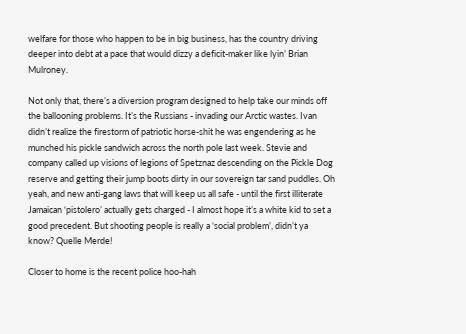welfare for those who happen to be in big business, has the country driving deeper into debt at a pace that would dizzy a deficit-maker like lyin’ Brian Mulroney.

Not only that, there’s a diversion program designed to help take our minds off the ballooning problems. It’s the Russians - invading our Arctic wastes. Ivan didn’t realize the firestorm of patriotic horse-shit he was engendering as he munched his pickle sandwich across the north pole last week. Stevie and company called up visions of legions of Spetznaz descending on the Pickle Dog reserve and getting their jump boots dirty in our sovereign tar sand puddles. Oh yeah, and new anti-gang laws that will keep us all safe - until the first illiterate Jamaican ‘pistolero’ actually gets charged - I almost hope it’s a white kid to set a good precedent. But shooting people is really a ‘social problem’, didn’t ya know? Quelle Merde!

Closer to home is the recent police hoo-hah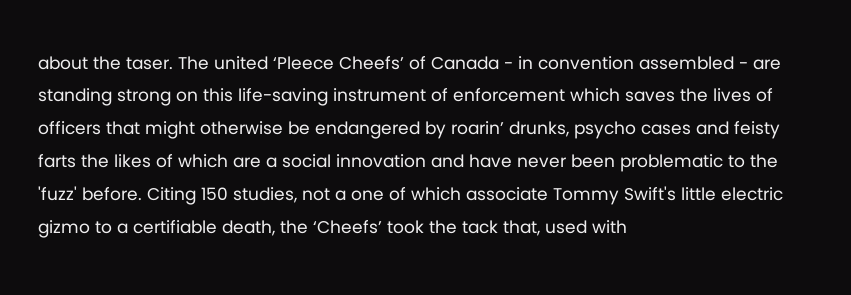about the taser. The united ‘Pleece Cheefs’ of Canada - in convention assembled - are standing strong on this life-saving instrument of enforcement which saves the lives of officers that might otherwise be endangered by roarin’ drunks, psycho cases and feisty farts the likes of which are a social innovation and have never been problematic to the 'fuzz' before. Citing 150 studies, not a one of which associate Tommy Swift's little electric gizmo to a certifiable death, the ‘Cheefs’ took the tack that, used with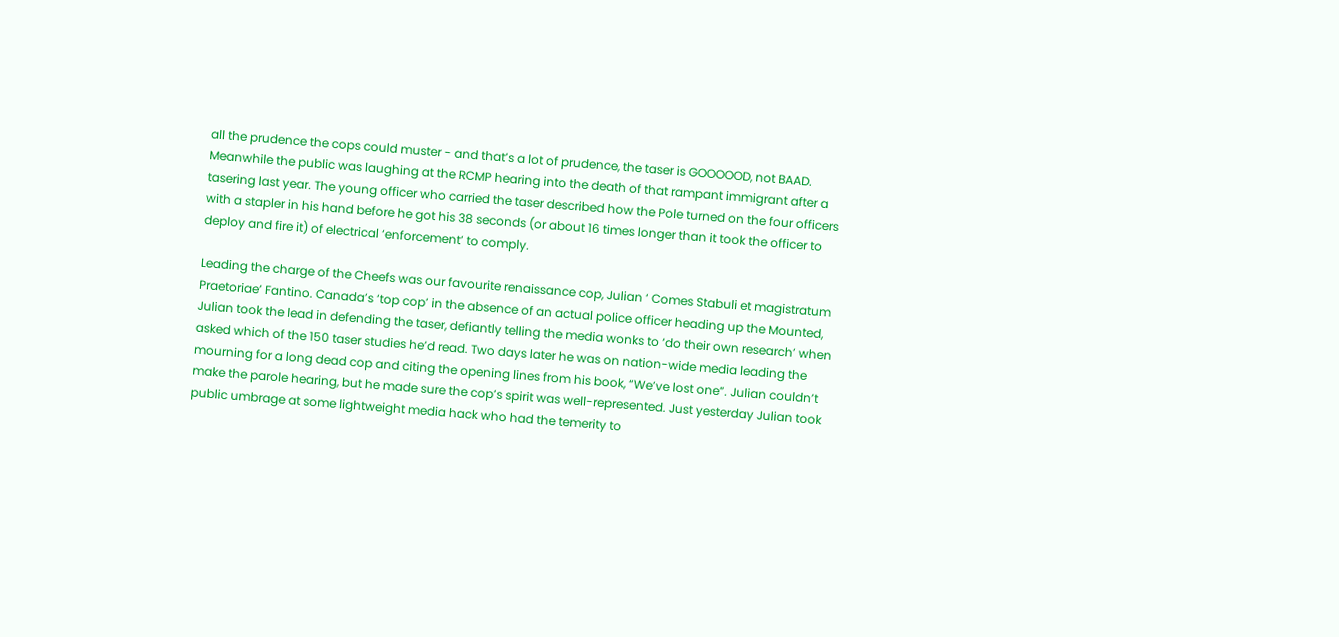all the prudence the cops could muster - and that’s a lot of prudence, the taser is GOOOOOD, not BAAD. Meanwhile the public was laughing at the RCMP hearing into the death of that rampant immigrant after a tasering last year. The young officer who carried the taser described how the Pole turned on the four officers with a stapler in his hand before he got his 38 seconds (or about 16 times longer than it took the officer to deploy and fire it) of electrical ‘enforcement’ to comply.

Leading the charge of the Cheefs was our favourite renaissance cop, Julian ‘ Comes Stabuli et magistratum Praetoriae’ Fantino. Canada’s ‘top cop’ in the absence of an actual police officer heading up the Mounted, Julian took the lead in defending the taser, defiantly telling the media wonks to ‘do their own research’ when asked which of the 150 taser studies he’d read. Two days later he was on nation-wide media leading the mourning for a long dead cop and citing the opening lines from his book, “We’ve lost one”. Julian couldn’t make the parole hearing, but he made sure the cop’s spirit was well-represented. Just yesterday Julian took public umbrage at some lightweight media hack who had the temerity to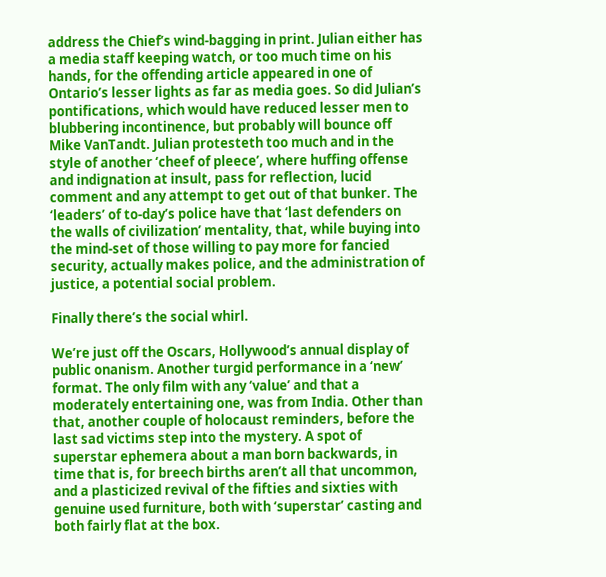address the Chief’s wind-bagging in print. Julian either has a media staff keeping watch, or too much time on his hands, for the offending article appeared in one of Ontario’s lesser lights as far as media goes. So did Julian’s pontifications, which would have reduced lesser men to blubbering incontinence, but probably will bounce off Mike VanTandt. Julian protesteth too much and in the style of another ‘cheef of pleece’, where huffing offense and indignation at insult, pass for reflection, lucid comment and any attempt to get out of that bunker. The ‘leaders’ of to-day’s police have that ‘last defenders on the walls of civilization’ mentality, that, while buying into the mind-set of those willing to pay more for fancied security, actually makes police, and the administration of justice, a potential social problem.

Finally there’s the social whirl.

We’re just off the Oscars, Hollywood’s annual display of public onanism. Another turgid performance in a ‘new’ format. The only film with any ‘value’ and that a moderately entertaining one, was from India. Other than that, another couple of holocaust reminders, before the last sad victims step into the mystery. A spot of superstar ephemera about a man born backwards, in time that is, for breech births aren’t all that uncommon, and a plasticized revival of the fifties and sixties with genuine used furniture, both with ‘superstar’ casting and both fairly flat at the box.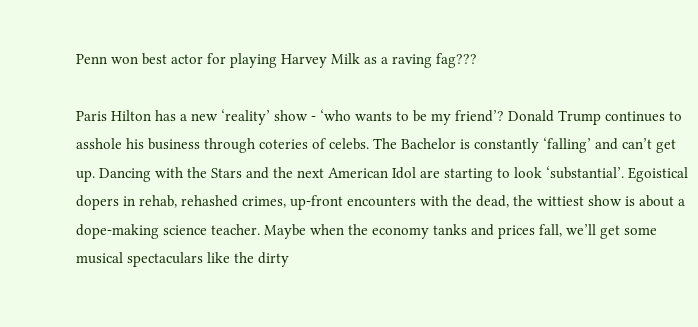Penn won best actor for playing Harvey Milk as a raving fag???

Paris Hilton has a new ‘reality’ show - ‘who wants to be my friend’? Donald Trump continues to asshole his business through coteries of celebs. The Bachelor is constantly ‘falling’ and can’t get up. Dancing with the Stars and the next American Idol are starting to look ‘substantial’. Egoistical dopers in rehab, rehashed crimes, up-front encounters with the dead, the wittiest show is about a dope-making science teacher. Maybe when the economy tanks and prices fall, we’ll get some musical spectaculars like the dirty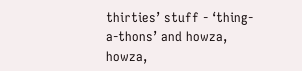thirties’ stuff - ‘thing-a-thons’ and howza, howza,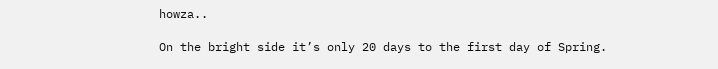howza..

On the bright side it’s only 20 days to the first day of Spring.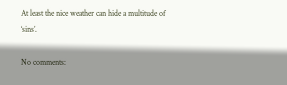At least the nice weather can hide a multitude of ‘sins’.

No comments: